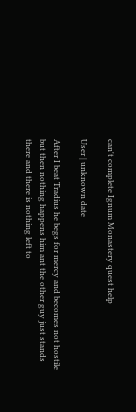can't complete Ignum Monastery quest help

User | unknown date

After I beat Tradius he begs for mercy and becomes not hostile but then nothing happens him ant the other guy just stands there and there is nothing left to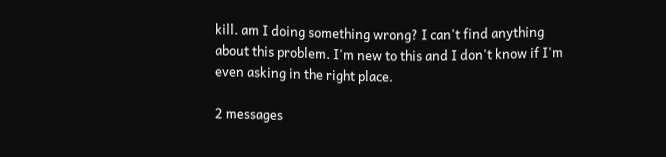kill. am I doing something wrong? I can't find anything about this problem. I'm new to this and I don't know if I'm even asking in the right place.

2 messages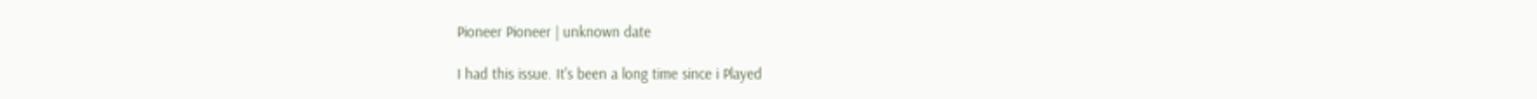Pioneer Pioneer | unknown date

I had this issue. It's been a long time since i Played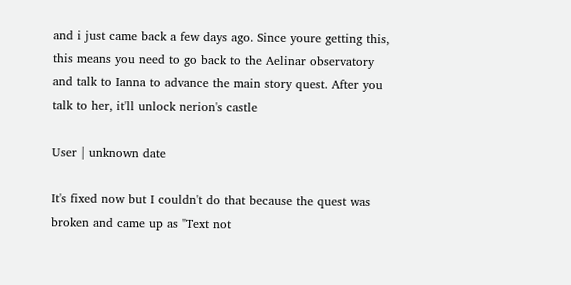and i just came back a few days ago. Since youre getting this, this means you need to go back to the Aelinar observatory and talk to Ianna to advance the main story quest. After you talk to her, it'll unlock nerion's castle

User | unknown date

It's fixed now but I couldn't do that because the quest was broken and came up as "Text not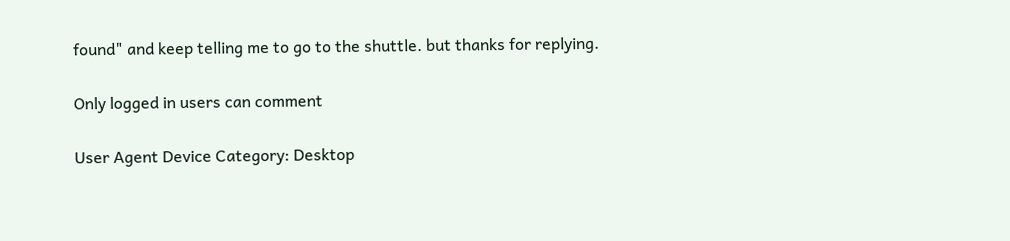found" and keep telling me to go to the shuttle. but thanks for replying.

Only logged in users can comment

User Agent Device Category: Desktop